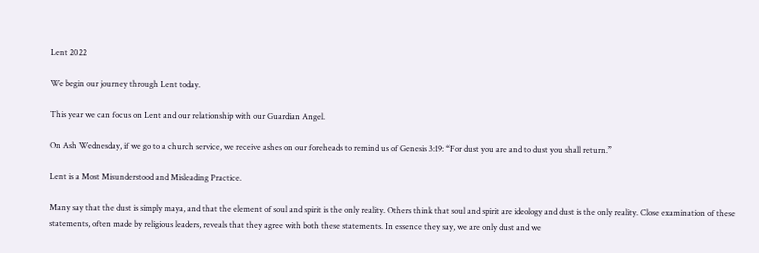Lent 2022

We begin our journey through Lent today.

This year we can focus on Lent and our relationship with our Guardian Angel.

On Ash Wednesday, if we go to a church service, we receive ashes on our foreheads to remind us of Genesis 3:19: “For dust you are and to dust you shall return.”

Lent is a Most Misunderstood and Misleading Practice.

Many say that the dust is simply maya, and that the element of soul and spirit is the only reality. Others think that soul and spirit are ideology and dust is the only reality. Close examination of these statements, often made by religious leaders, reveals that they agree with both these statements. In essence they say, we are only dust and we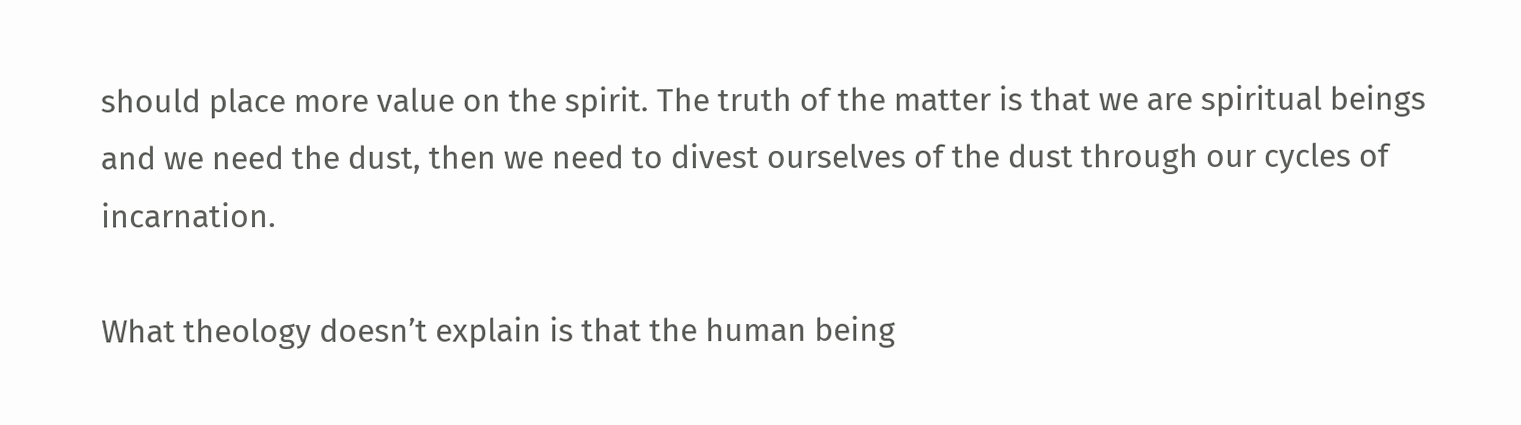should place more value on the spirit. The truth of the matter is that we are spiritual beings and we need the dust, then we need to divest ourselves of the dust through our cycles of incarnation.

What theology doesn’t explain is that the human being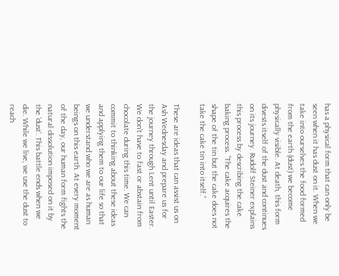has a physical form that can only be seen when it has dust on it. When we take into ourselves the food formed from the earth (dust) we become physically visible. At death, this form divests itself of the dust and continues on its journey. Rudolf Steiner explains this process by describing the cake baking process. “The cake acquires the shape of the tin but the cake does not take the cake tin into itself.”

These are ideas that can assist us on Ash Wednesday and prepare us for the journey through Lent until Easter. We don’t have to fast or abstain from chocolate during this time. We can commit to thinking about these ideas and applying them to our life so that we understand who we are as human beings on this earth. At every moment of the day, our human form fights the natural dissolution imposed on it by the ‘dust’. This battle ends when we die. While we live, we use the dust to reach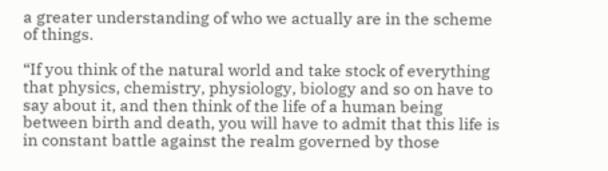a greater understanding of who we actually are in the scheme of things.

“If you think of the natural world and take stock of everything that physics, chemistry, physiology, biology and so on have to say about it, and then think of the life of a human being between birth and death, you will have to admit that this life is in constant battle against the realm governed by those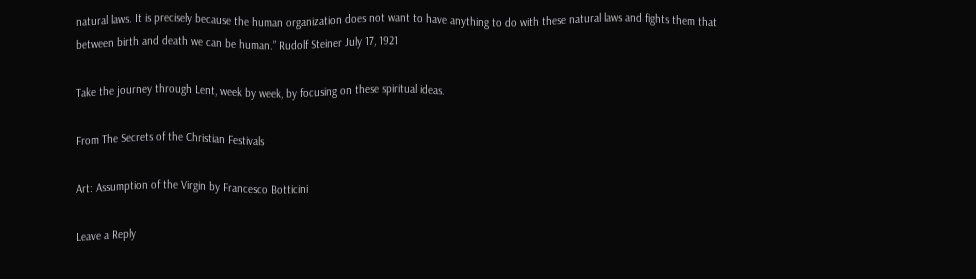natural laws. It is precisely because the human organization does not want to have anything to do with these natural laws and fights them that between birth and death we can be human.” Rudolf Steiner July 17, 1921

Take the journey through Lent, week by week, by focusing on these spiritual ideas.

From The Secrets of the Christian Festivals

Art: Assumption of the Virgin by Francesco Botticini

Leave a Reply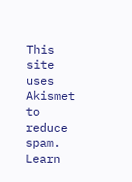This site uses Akismet to reduce spam. Learn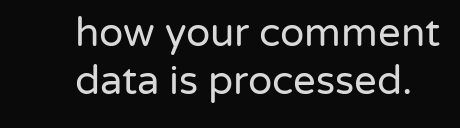how your comment data is processed.